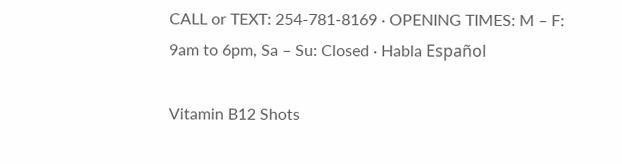CALL or TEXT: 254-781-8169 ∙ OPENING TIMES: M – F: 9am to 6pm, Sa – Su: Closed ∙ Habla Español

Vitamin B12 Shots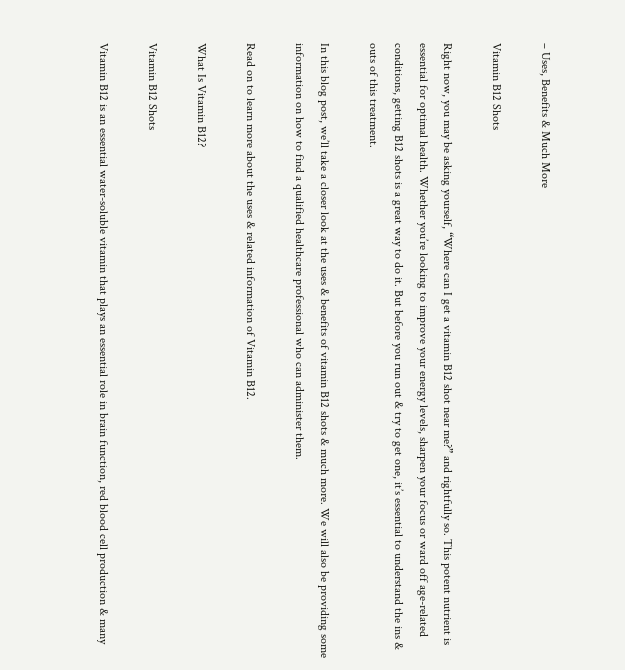– Uses, Benefits & Much More

Vitamin B12 Shots

Right now, you may be asking yourself, “Where can I get a vitamin B12 shot near me?” and rightfully so. This potent nutrient is essential for optimal health. Whether you’re looking to improve your energy levels, sharpen your focus or ward off age-related conditions, getting B12 shots is a great way to do it. But before you run out & try to get one, it’s essential to understand the ins & outs of this treatment.

In this blog post, we’ll take a closer look at the uses & benefits of vitamin B12 shots & much more. We will also be providing some information on how to find a qualified healthcare professional who can administer them.

Read on to learn more about the uses & related information of Vitamin B12.

What Is Vitamin B12?

Vitamin B12 Shots

Vitamin B12 is an essential water-soluble vitamin that plays an essential role in brain function, red blood cell production & many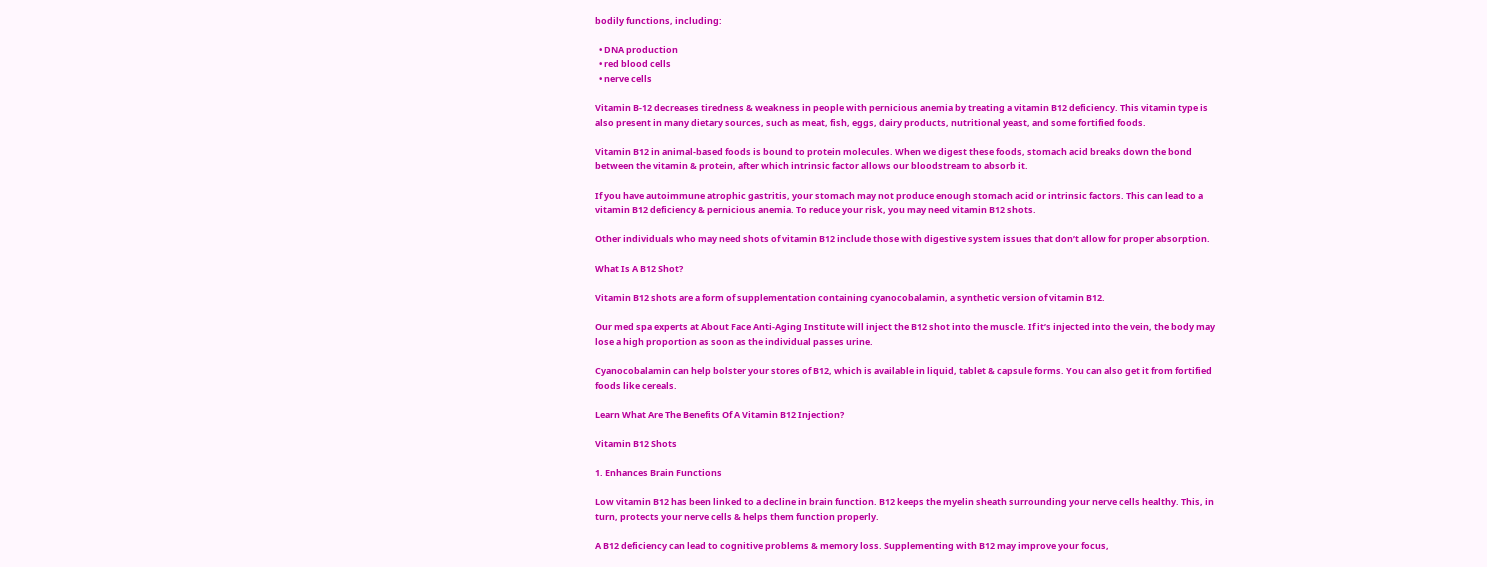bodily functions, including:

  • DNA production
  • red blood cells
  • nerve cells

Vitamin B-12 decreases tiredness & weakness in people with pernicious anemia by treating a vitamin B12 deficiency. This vitamin type is also present in many dietary sources, such as meat, fish, eggs, dairy products, nutritional yeast, and some fortified foods.

Vitamin B12 in animal-based foods is bound to protein molecules. When we digest these foods, stomach acid breaks down the bond between the vitamin & protein, after which intrinsic factor allows our bloodstream to absorb it.

If you have autoimmune atrophic gastritis, your stomach may not produce enough stomach acid or intrinsic factors. This can lead to a vitamin B12 deficiency & pernicious anemia. To reduce your risk, you may need vitamin B12 shots.

Other individuals who may need shots of vitamin B12 include those with digestive system issues that don’t allow for proper absorption.

What Is A B12 Shot?

Vitamin B12 shots are a form of supplementation containing cyanocobalamin, a synthetic version of vitamin B12.

Our med spa experts at About Face Anti-Aging Institute will inject the B12 shot into the muscle. If it’s injected into the vein, the body may lose a high proportion as soon as the individual passes urine.

Cyanocobalamin can help bolster your stores of B12, which is available in liquid, tablet & capsule forms. You can also get it from fortified foods like cereals.

Learn What Are The Benefits Of A Vitamin B12 Injection?

Vitamin B12 Shots

1. Enhances Brain Functions

Low vitamin B12 has been linked to a decline in brain function. B12 keeps the myelin sheath surrounding your nerve cells healthy. This, in turn, protects your nerve cells & helps them function properly.

A B12 deficiency can lead to cognitive problems & memory loss. Supplementing with B12 may improve your focus,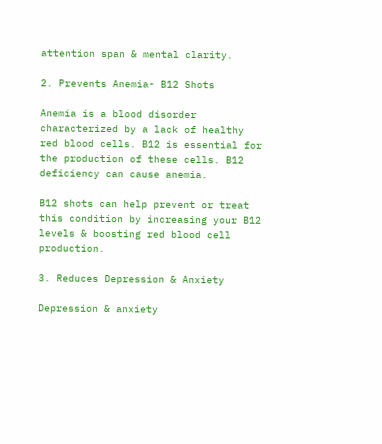attention span & mental clarity.

2. Prevents Anemia- B12 Shots

Anemia is a blood disorder characterized by a lack of healthy red blood cells. B12 is essential for the production of these cells. B12 deficiency can cause anemia.

B12 shots can help prevent or treat this condition by increasing your B12 levels & boosting red blood cell production.

3. Reduces Depression & Anxiety

Depression & anxiety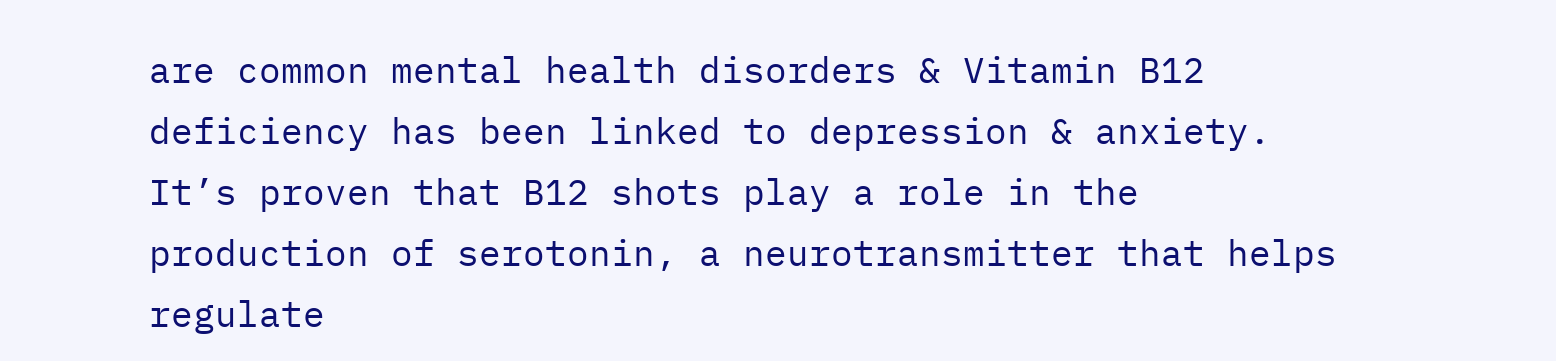are common mental health disorders & Vitamin B12 deficiency has been linked to depression & anxiety. It’s proven that B12 shots play a role in the production of serotonin, a neurotransmitter that helps regulate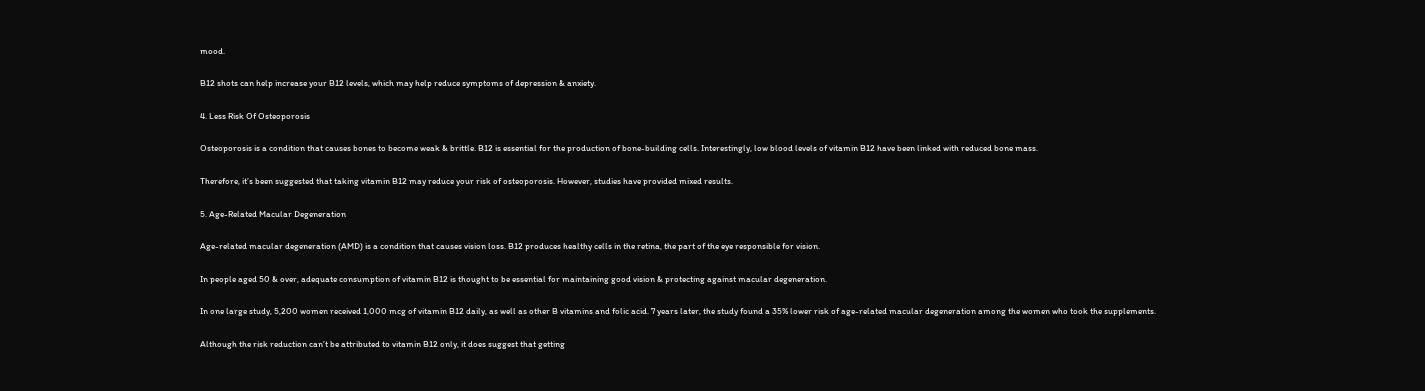mood.

B12 shots can help increase your B12 levels, which may help reduce symptoms of depression & anxiety.

4. Less Risk Of Osteoporosis

Osteoporosis is a condition that causes bones to become weak & brittle. B12 is essential for the production of bone-building cells. Interestingly, low blood levels of vitamin B12 have been linked with reduced bone mass.

Therefore, it’s been suggested that taking vitamin B12 may reduce your risk of osteoporosis. However, studies have provided mixed results.

5. Age-Related Macular Degeneration

Age-related macular degeneration (AMD) is a condition that causes vision loss. B12 produces healthy cells in the retina, the part of the eye responsible for vision.

In people aged 50 & over, adequate consumption of vitamin B12 is thought to be essential for maintaining good vision & protecting against macular degeneration.

In one large study, 5,200 women received 1,000 mcg of vitamin B12 daily, as well as other B vitamins and folic acid. 7 years later, the study found a 35% lower risk of age-related macular degeneration among the women who took the supplements.

Although the risk reduction can’t be attributed to vitamin B12 only, it does suggest that getting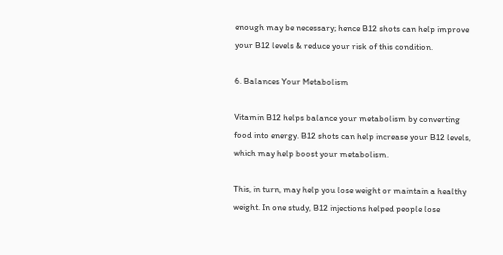enough may be necessary; hence B12 shots can help improve your B12 levels & reduce your risk of this condition.

6. Balances Your Metabolism

Vitamin B12 helps balance your metabolism by converting food into energy. B12 shots can help increase your B12 levels, which may help boost your metabolism.

This, in turn, may help you lose weight or maintain a healthy weight. In one study, B12 injections helped people lose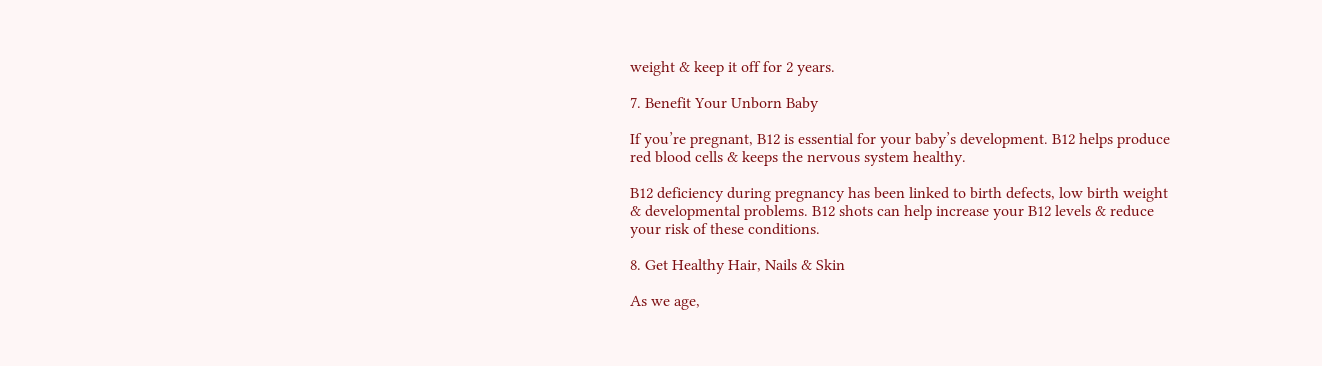weight & keep it off for 2 years.

7. Benefit Your Unborn Baby

If you’re pregnant, B12 is essential for your baby’s development. B12 helps produce red blood cells & keeps the nervous system healthy.

B12 deficiency during pregnancy has been linked to birth defects, low birth weight & developmental problems. B12 shots can help increase your B12 levels & reduce your risk of these conditions.

8. Get Healthy Hair, Nails & Skin

As we age,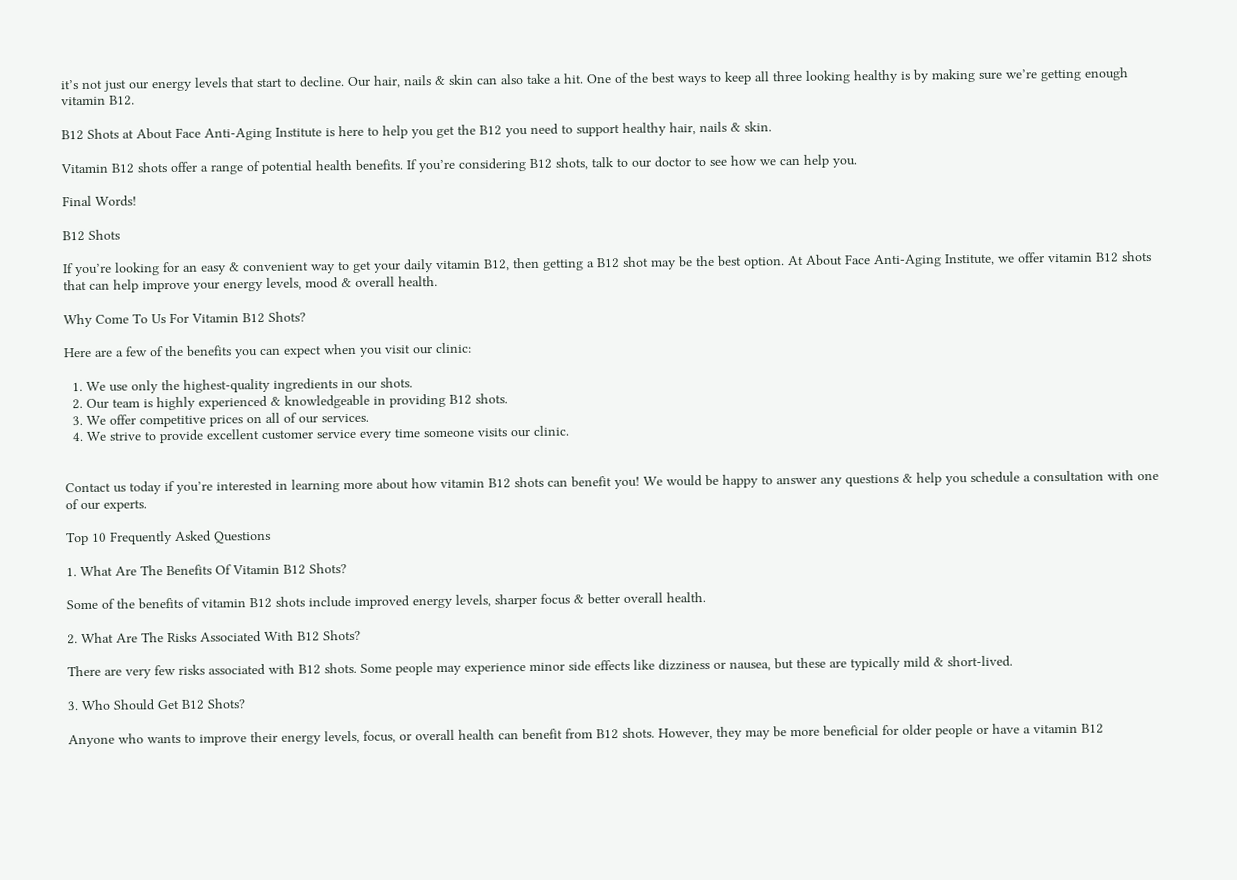it’s not just our energy levels that start to decline. Our hair, nails & skin can also take a hit. One of the best ways to keep all three looking healthy is by making sure we’re getting enough vitamin B12.

B12 Shots at About Face Anti-Aging Institute is here to help you get the B12 you need to support healthy hair, nails & skin.

Vitamin B12 shots offer a range of potential health benefits. If you’re considering B12 shots, talk to our doctor to see how we can help you.

Final Words!

B12 Shots

If you’re looking for an easy & convenient way to get your daily vitamin B12, then getting a B12 shot may be the best option. At About Face Anti-Aging Institute, we offer vitamin B12 shots that can help improve your energy levels, mood & overall health.

Why Come To Us For Vitamin B12 Shots?

Here are a few of the benefits you can expect when you visit our clinic:

  1. We use only the highest-quality ingredients in our shots.
  2. Our team is highly experienced & knowledgeable in providing B12 shots.
  3. We offer competitive prices on all of our services.
  4. We strive to provide excellent customer service every time someone visits our clinic.


Contact us today if you’re interested in learning more about how vitamin B12 shots can benefit you! We would be happy to answer any questions & help you schedule a consultation with one of our experts.

Top 10 Frequently Asked Questions

1. What Are The Benefits Of Vitamin B12 Shots?

Some of the benefits of vitamin B12 shots include improved energy levels, sharper focus & better overall health.

2. What Are The Risks Associated With B12 Shots?

There are very few risks associated with B12 shots. Some people may experience minor side effects like dizziness or nausea, but these are typically mild & short-lived.

3. Who Should Get B12 Shots?

Anyone who wants to improve their energy levels, focus, or overall health can benefit from B12 shots. However, they may be more beneficial for older people or have a vitamin B12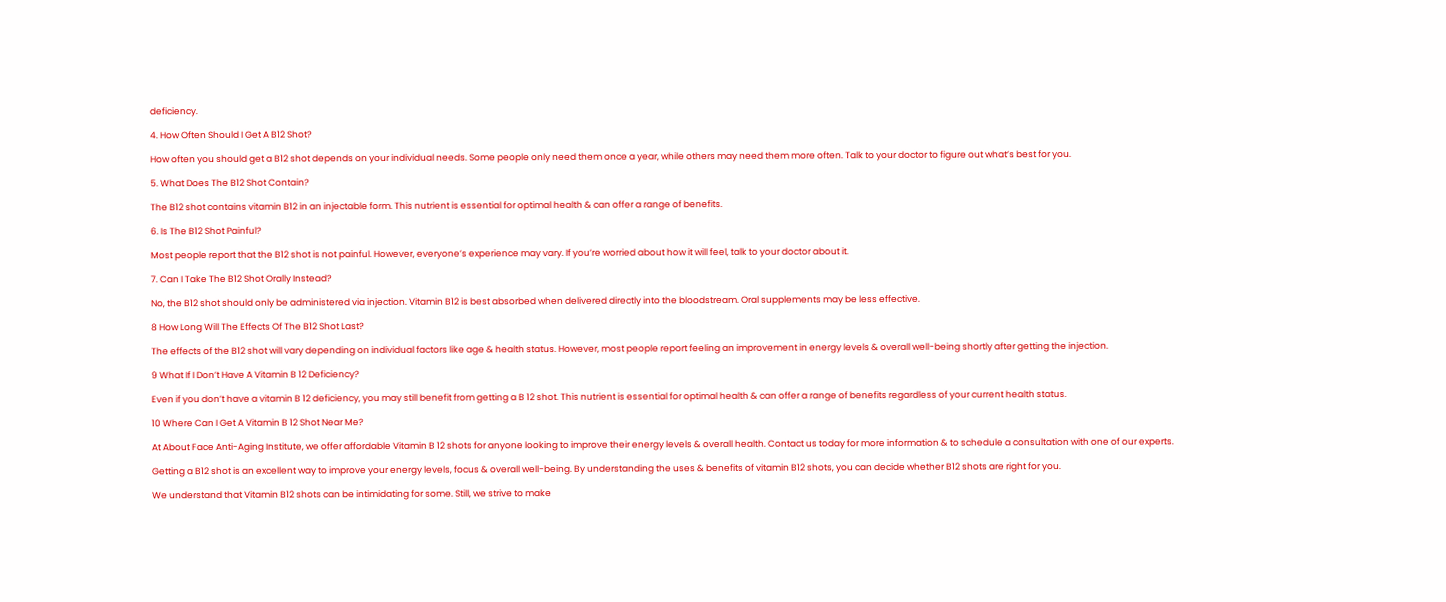deficiency.

4. How Often Should I Get A B12 Shot?

How often you should get a B12 shot depends on your individual needs. Some people only need them once a year, while others may need them more often. Talk to your doctor to figure out what’s best for you.

5. What Does The B12 Shot Contain?

The B12 shot contains vitamin B12 in an injectable form. This nutrient is essential for optimal health & can offer a range of benefits.

6. Is The B12 Shot Painful?

Most people report that the B12 shot is not painful. However, everyone’s experience may vary. If you’re worried about how it will feel, talk to your doctor about it.

7. Can I Take The B12 Shot Orally Instead?

No, the B12 shot should only be administered via injection. Vitamin B12 is best absorbed when delivered directly into the bloodstream. Oral supplements may be less effective.

8 How Long Will The Effects Of The B12 Shot Last?

The effects of the B12 shot will vary depending on individual factors like age & health status. However, most people report feeling an improvement in energy levels & overall well-being shortly after getting the injection.

9 What If I Don’t Have A Vitamin B 12 Deficiency?

Even if you don’t have a vitamin B 12 deficiency, you may still benefit from getting a B 12 shot. This nutrient is essential for optimal health & can offer a range of benefits regardless of your current health status.

10 Where Can I Get A Vitamin B 12 Shot Near Me?

At About Face Anti-Aging Institute, we offer affordable Vitamin B 12 shots for anyone looking to improve their energy levels & overall health. Contact us today for more information & to schedule a consultation with one of our experts.

Getting a B12 shot is an excellent way to improve your energy levels, focus & overall well-being. By understanding the uses & benefits of vitamin B12 shots, you can decide whether B12 shots are right for you.

We understand that Vitamin B12 shots can be intimidating for some. Still, we strive to make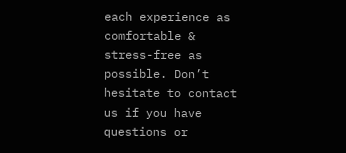each experience as comfortable & stress-free as possible. Don’t hesitate to contact us if you have questions or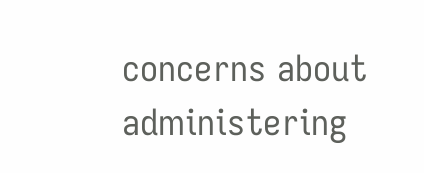concerns about administering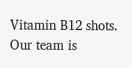Vitamin B12 shots. Our team is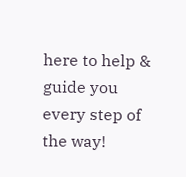here to help & guide you every step of the way!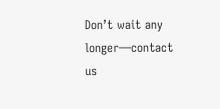Don’t wait any longer—contact us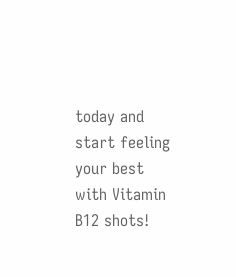today and start feeling your best with Vitamin B12 shots!